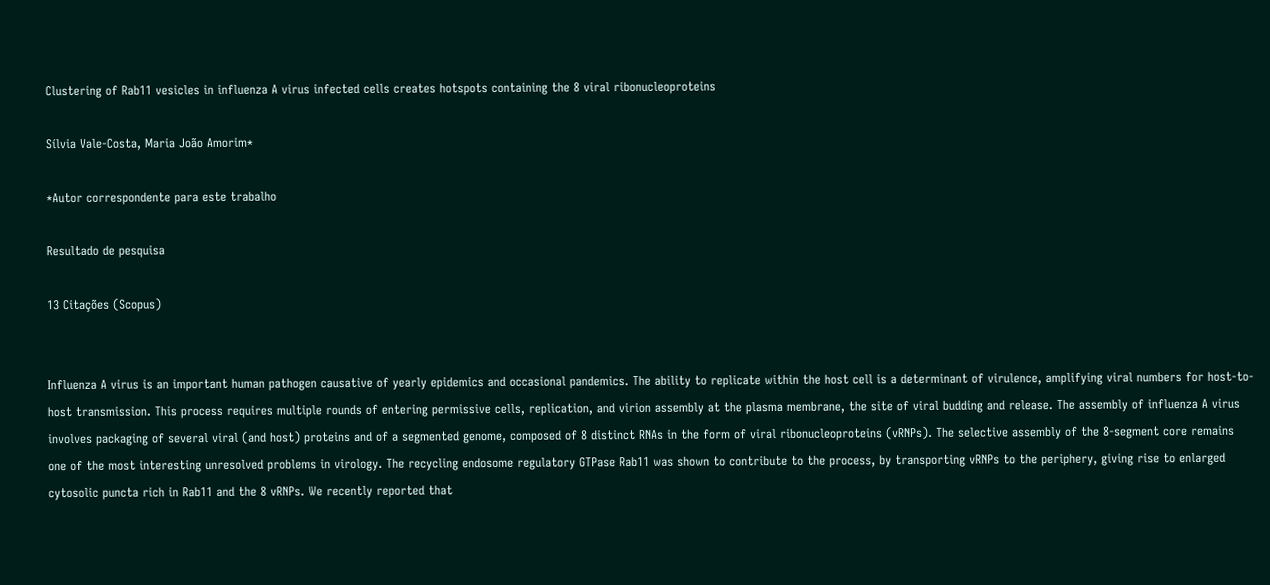Clustering of Rab11 vesicles in influenza A virus infected cells creates hotspots containing the 8 viral ribonucleoproteins

Sílvia Vale-Costa, Maria João Amorim*

*Autor correspondente para este trabalho

Resultado de pesquisa

13 Citações (Scopus)


Influenza A virus is an important human pathogen causative of yearly epidemics and occasional pandemics. The ability to replicate within the host cell is a determinant of virulence, amplifying viral numbers for host-to-host transmission. This process requires multiple rounds of entering permissive cells, replication, and virion assembly at the plasma membrane, the site of viral budding and release. The assembly of influenza A virus involves packaging of several viral (and host) proteins and of a segmented genome, composed of 8 distinct RNAs in the form of viral ribonucleoproteins (vRNPs). The selective assembly of the 8-segment core remains one of the most interesting unresolved problems in virology. The recycling endosome regulatory GTPase Rab11 was shown to contribute to the process, by transporting vRNPs to the periphery, giving rise to enlarged cytosolic puncta rich in Rab11 and the 8 vRNPs. We recently reported that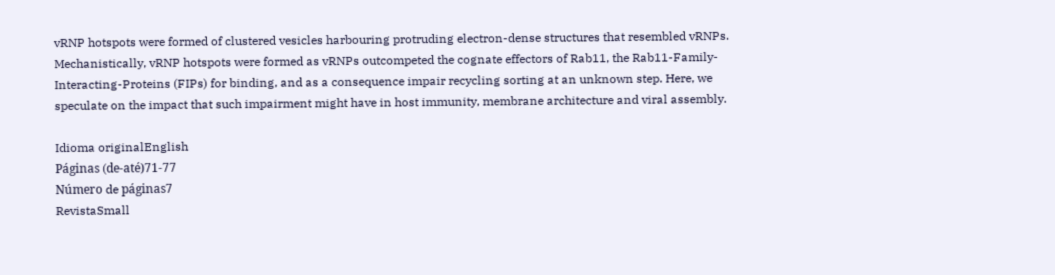vRNP hotspots were formed of clustered vesicles harbouring protruding electron-dense structures that resembled vRNPs. Mechanistically, vRNP hotspots were formed as vRNPs outcompeted the cognate effectors of Rab11, the Rab11-Family-Interacting-Proteins (FIPs) for binding, and as a consequence impair recycling sorting at an unknown step. Here, we speculate on the impact that such impairment might have in host immunity, membrane architecture and viral assembly.

Idioma originalEnglish
Páginas (de-até)71-77
Número de páginas7
RevistaSmall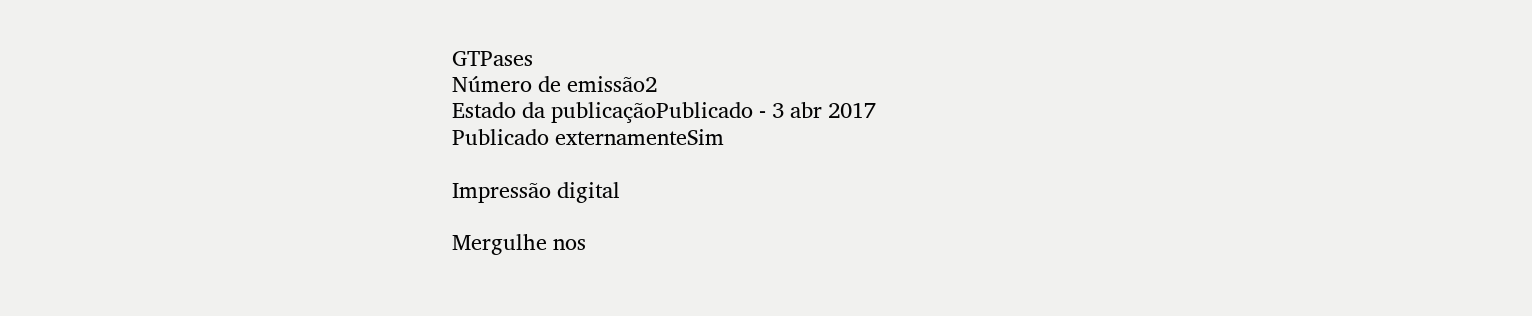GTPases
Número de emissão2
Estado da publicaçãoPublicado - 3 abr 2017
Publicado externamenteSim

Impressão digital

Mergulhe nos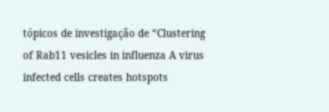tópicos de investigação de “Clustering of Rab11 vesicles in influenza A virus infected cells creates hotspots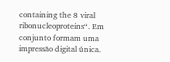containing the 8 viral ribonucleoproteins“. Em conjunto formam uma impressão digital única.